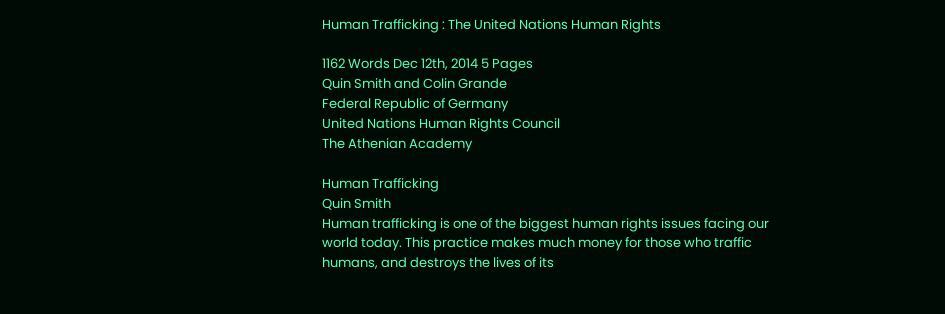Human Trafficking : The United Nations Human Rights

1162 Words Dec 12th, 2014 5 Pages
Quin Smith and Colin Grande
Federal Republic of Germany
United Nations Human Rights Council
The Athenian Academy

Human Trafficking
Quin Smith
Human trafficking is one of the biggest human rights issues facing our world today. This practice makes much money for those who traffic humans, and destroys the lives of its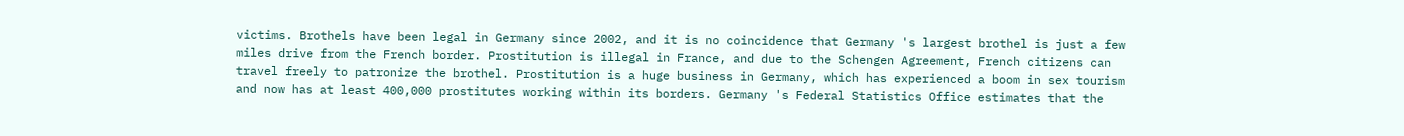victims. Brothels have been legal in Germany since 2002, and it is no coincidence that Germany 's largest brothel is just a few miles drive from the French border. Prostitution is illegal in France, and due to the Schengen Agreement, French citizens can travel freely to patronize the brothel. Prostitution is a huge business in Germany, which has experienced a boom in sex tourism and now has at least 400,000 prostitutes working within its borders. Germany 's Federal Statistics Office estimates that the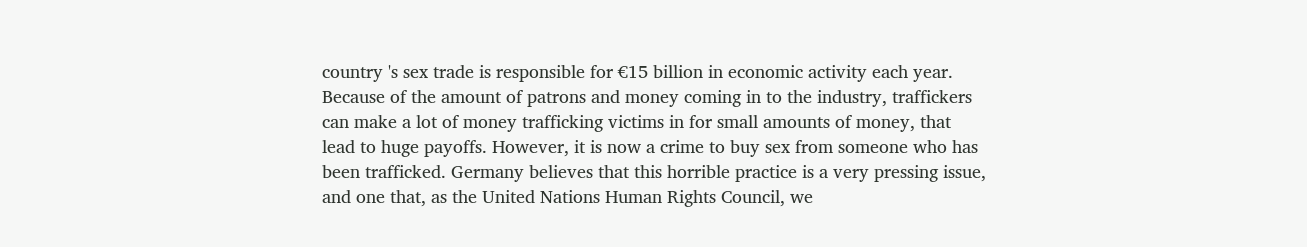country 's sex trade is responsible for €15 billion in economic activity each year. Because of the amount of patrons and money coming in to the industry, traffickers can make a lot of money trafficking victims in for small amounts of money, that lead to huge payoffs. However, it is now a crime to buy sex from someone who has been trafficked. Germany believes that this horrible practice is a very pressing issue, and one that, as the United Nations Human Rights Council, we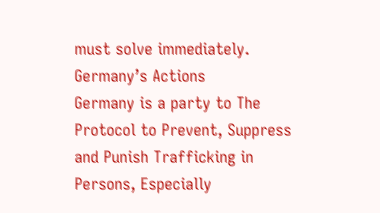must solve immediately.
Germany’s Actions
Germany is a party to The Protocol to Prevent, Suppress and Punish Trafficking in Persons, Especially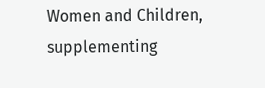Women and Children, supplementing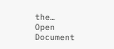the…
Open Document